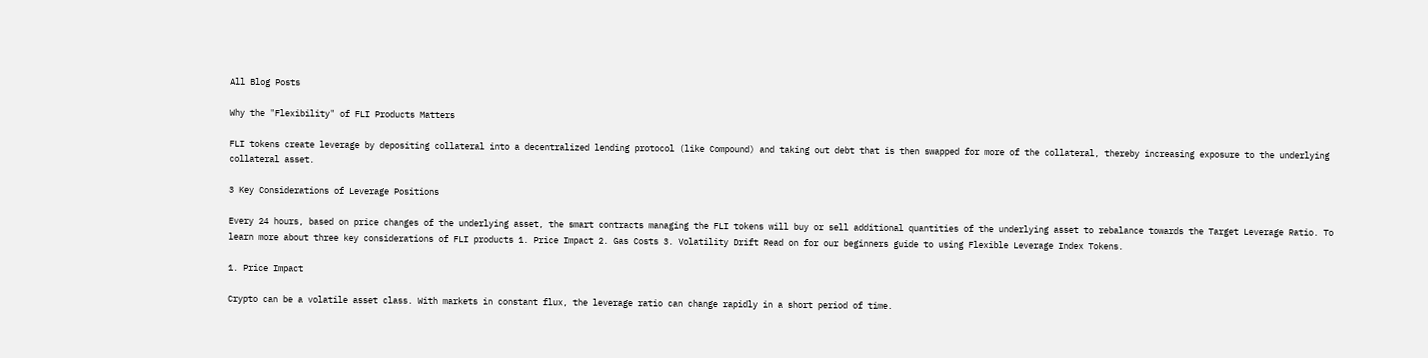All Blog Posts

Why the "Flexibility" of FLI Products Matters

FLI tokens create leverage by depositing collateral into a decentralized lending protocol (like Compound) and taking out debt that is then swapped for more of the collateral, thereby increasing exposure to the underlying collateral asset.

3 Key Considerations of Leverage Positions

Every 24 hours, based on price changes of the underlying asset, the smart contracts managing the FLI tokens will buy or sell additional quantities of the underlying asset to rebalance towards the Target Leverage Ratio. To learn more about three key considerations of FLI products 1. Price Impact 2. Gas Costs 3. Volatility Drift Read on for our beginners guide to using Flexible Leverage Index Tokens.

1. Price Impact

Crypto can be a volatile asset class. With markets in constant flux, the leverage ratio can change rapidly in a short period of time.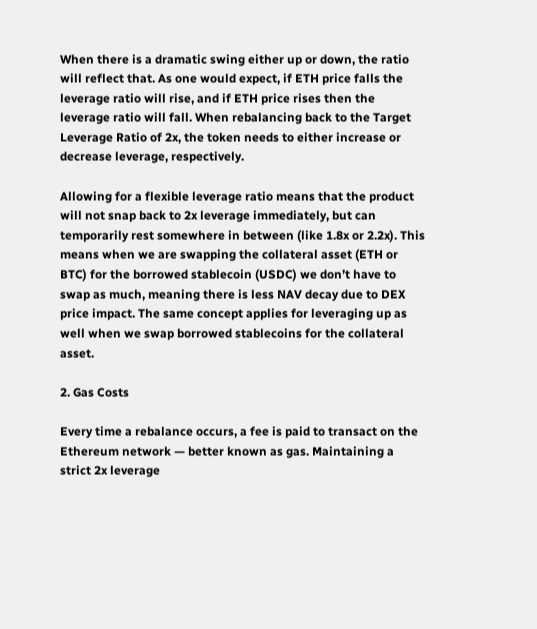When there is a dramatic swing either up or down, the ratio will reflect that. As one would expect, if ETH price falls the leverage ratio will rise, and if ETH price rises then the leverage ratio will fall. When rebalancing back to the Target Leverage Ratio of 2x, the token needs to either increase or decrease leverage, respectively.

Allowing for a flexible leverage ratio means that the product will not snap back to 2x leverage immediately, but can temporarily rest somewhere in between (like 1.8x or 2.2x). This means when we are swapping the collateral asset (ETH or BTC) for the borrowed stablecoin (USDC) we don’t have to swap as much, meaning there is less NAV decay due to DEX price impact. The same concept applies for leveraging up as well when we swap borrowed stablecoins for the collateral asset.

2. Gas Costs

Every time a rebalance occurs, a fee is paid to transact on the Ethereum network — better known as gas. Maintaining a strict 2x leverage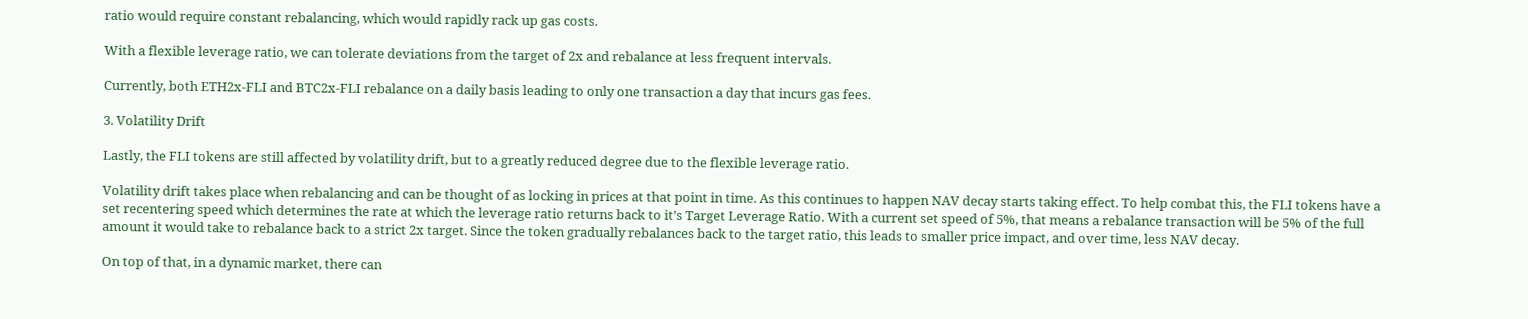ratio would require constant rebalancing, which would rapidly rack up gas costs.

With a flexible leverage ratio, we can tolerate deviations from the target of 2x and rebalance at less frequent intervals.

Currently, both ETH2x-FLI and BTC2x-FLI rebalance on a daily basis leading to only one transaction a day that incurs gas fees.

3. Volatility Drift

Lastly, the FLI tokens are still affected by volatility drift, but to a greatly reduced degree due to the flexible leverage ratio.

Volatility drift takes place when rebalancing and can be thought of as locking in prices at that point in time. As this continues to happen NAV decay starts taking effect. To help combat this, the FLI tokens have a set recentering speed which determines the rate at which the leverage ratio returns back to it’s Target Leverage Ratio. With a current set speed of 5%, that means a rebalance transaction will be 5% of the full amount it would take to rebalance back to a strict 2x target. Since the token gradually rebalances back to the target ratio, this leads to smaller price impact, and over time, less NAV decay.

On top of that, in a dynamic market, there can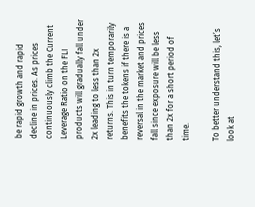be rapid growth and rapid decline in prices. As prices continuously climb the Current Leverage Ratio on the FLI products will gradually fall under 2x leading to less than 2x returns. This in turn temporarily benefits the tokens if there is a reversal in the market and prices fall since exposure will be less than 2x for a short period of time.

To better understand this, let’s look at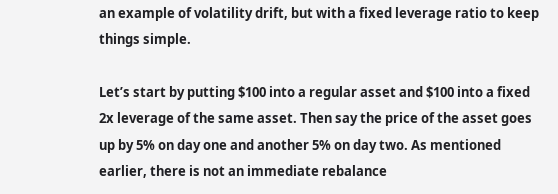an example of volatility drift, but with a fixed leverage ratio to keep things simple.

Let’s start by putting $100 into a regular asset and $100 into a fixed 2x leverage of the same asset. Then say the price of the asset goes up by 5% on day one and another 5% on day two. As mentioned earlier, there is not an immediate rebalance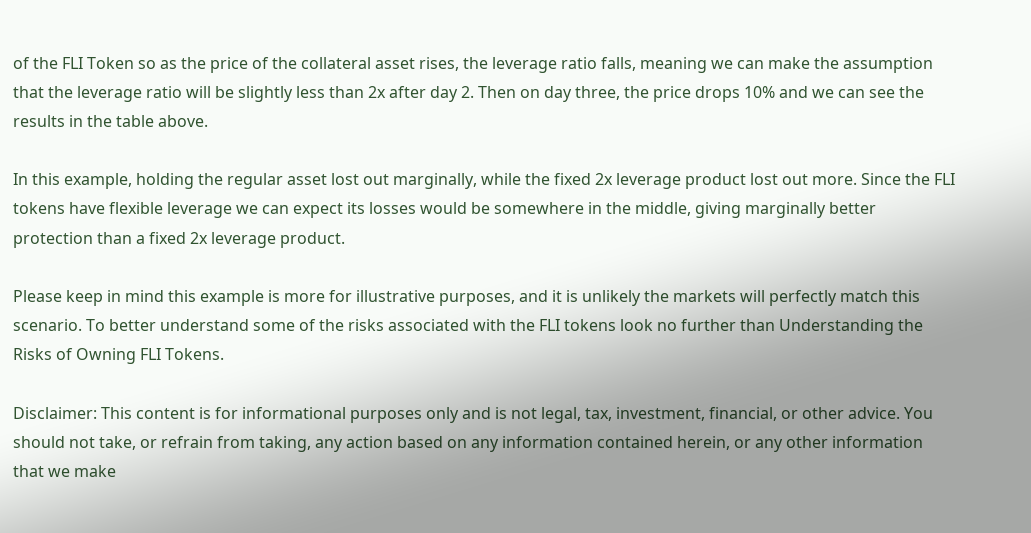of the FLI Token so as the price of the collateral asset rises, the leverage ratio falls, meaning we can make the assumption that the leverage ratio will be slightly less than 2x after day 2. Then on day three, the price drops 10% and we can see the results in the table above.

In this example, holding the regular asset lost out marginally, while the fixed 2x leverage product lost out more. Since the FLI tokens have flexible leverage we can expect its losses would be somewhere in the middle, giving marginally better protection than a fixed 2x leverage product.

Please keep in mind this example is more for illustrative purposes, and it is unlikely the markets will perfectly match this scenario. To better understand some of the risks associated with the FLI tokens look no further than Understanding the Risks of Owning FLI Tokens.

Disclaimer: This content is for informational purposes only and is not legal, tax, investment, financial, or other advice. You should not take, or refrain from taking, any action based on any information contained herein, or any other information that we make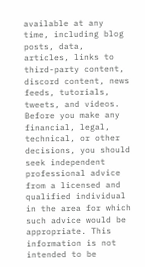available at any time, including blog posts, data, articles, links to third-party content, discord content, news feeds, tutorials, tweets, and videos. Before you make any financial, legal, technical, or other decisions, you should seek independent professional advice from a licensed and qualified individual in the area for which such advice would be appropriate. This information is not intended to be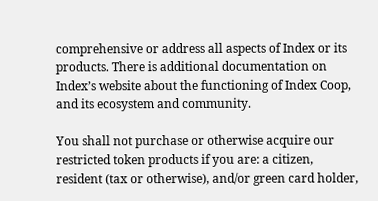comprehensive or address all aspects of Index or its products. There is additional documentation on Index’s website about the functioning of Index Coop, and its ecosystem and community.

You shall not purchase or otherwise acquire our restricted token products if you are: a citizen, resident (tax or otherwise), and/or green card holder,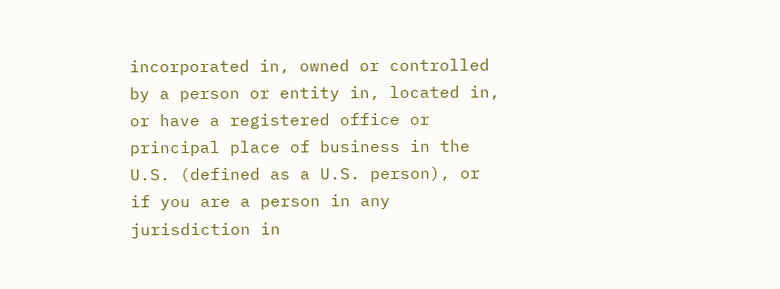incorporated in, owned or controlled by a person or entity in, located in, or have a registered office or principal place of business in the U.S. (defined as a U.S. person), or if you are a person in any jurisdiction in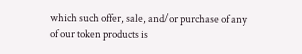which such offer, sale, and/or purchase of any of our token products is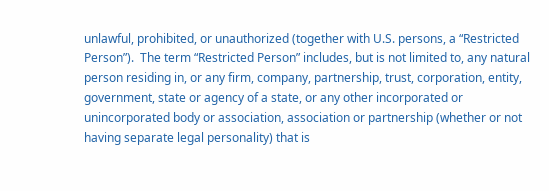unlawful, prohibited, or unauthorized (together with U.S. persons, a “Restricted Person”).  The term “Restricted Person” includes, but is not limited to, any natural person residing in, or any firm, company, partnership, trust, corporation, entity, government, state or agency of a state, or any other incorporated or unincorporated body or association, association or partnership (whether or not having separate legal personality) that is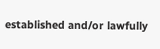established and/or lawfully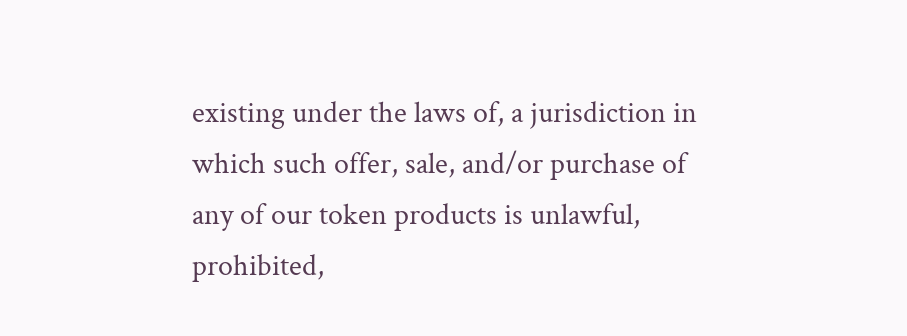existing under the laws of, a jurisdiction in which such offer, sale, and/or purchase of any of our token products is unlawful, prohibited,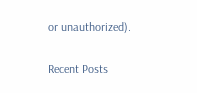or unauthorized).

Recent Posts